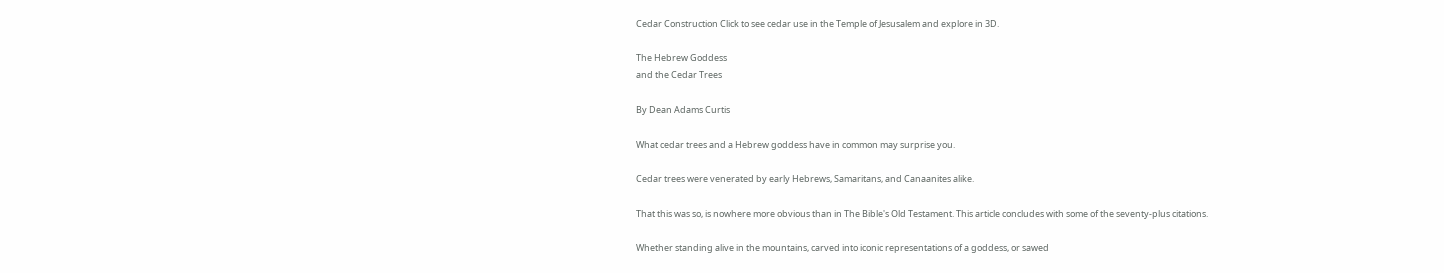Cedar Construction Click to see cedar use in the Temple of Jesusalem and explore in 3D.

The Hebrew Goddess
and the Cedar Trees

By Dean Adams Curtis

What cedar trees and a Hebrew goddess have in common may surprise you.

Cedar trees were venerated by early Hebrews, Samaritans, and Canaanites alike.

That this was so, is nowhere more obvious than in The Bible's Old Testament. This article concludes with some of the seventy-plus citations.

Whether standing alive in the mountains, carved into iconic representations of a goddess, or sawed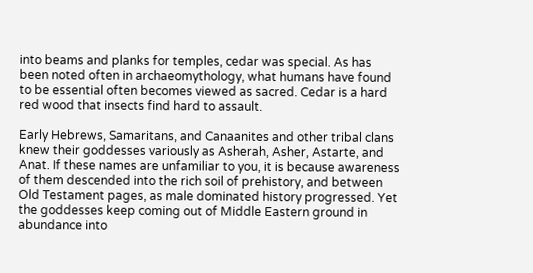into beams and planks for temples, cedar was special. As has been noted often in archaeomythology, what humans have found to be essential often becomes viewed as sacred. Cedar is a hard red wood that insects find hard to assault.

Early Hebrews, Samaritans, and Canaanites and other tribal clans knew their goddesses variously as Asherah, Asher, Astarte, and Anat. If these names are unfamiliar to you, it is because awareness of them descended into the rich soil of prehistory, and between Old Testament pages, as male dominated history progressed. Yet the goddesses keep coming out of Middle Eastern ground in abundance into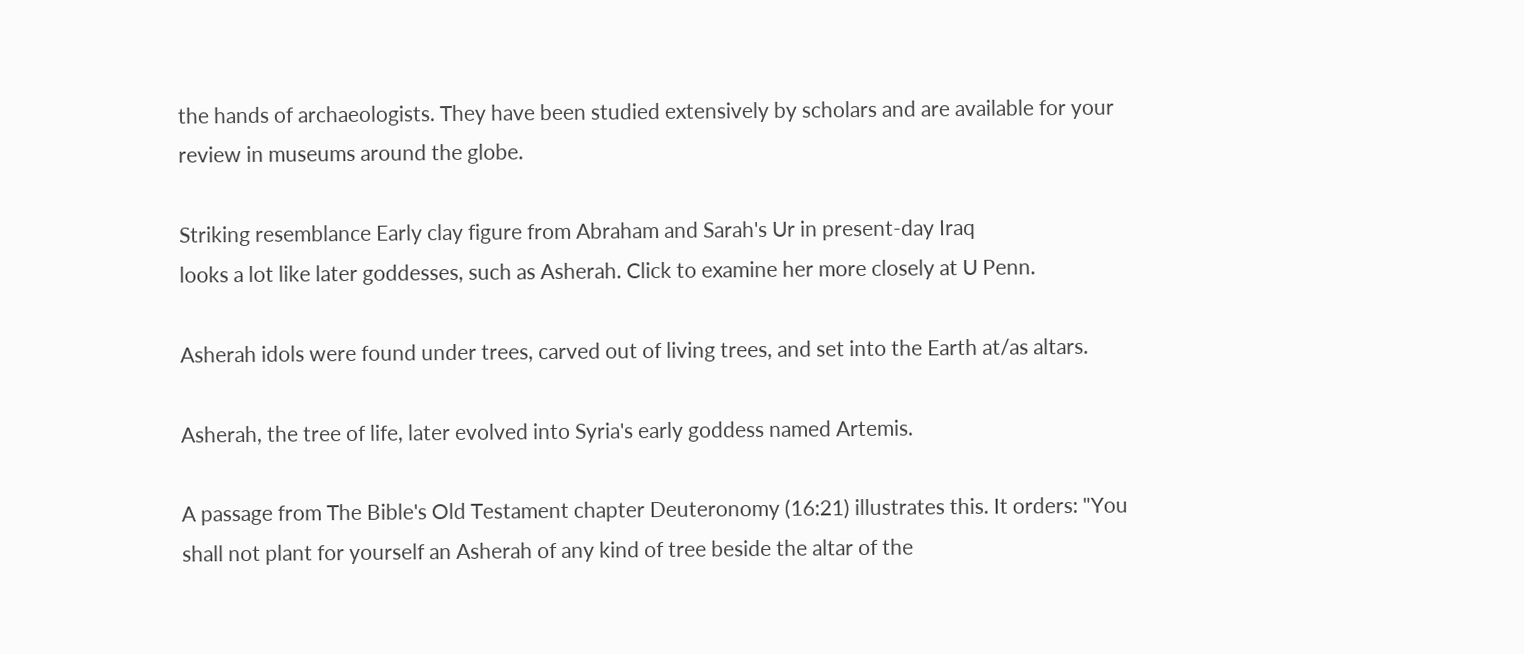the hands of archaeologists. They have been studied extensively by scholars and are available for your review in museums around the globe.

Striking resemblance Early clay figure from Abraham and Sarah's Ur in present-day Iraq
looks a lot like later goddesses, such as Asherah. Click to examine her more closely at U Penn.

Asherah idols were found under trees, carved out of living trees, and set into the Earth at/as altars.

Asherah, the tree of life, later evolved into Syria's early goddess named Artemis.

A passage from The Bible's Old Testament chapter Deuteronomy (16:21) illustrates this. It orders: "You shall not plant for yourself an Asherah of any kind of tree beside the altar of the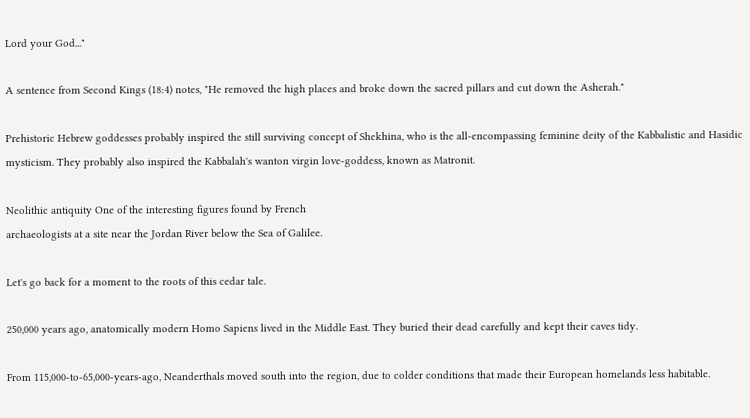Lord your God..."

A sentence from Second Kings (18:4) notes, "He removed the high places and broke down the sacred pillars and cut down the Asherah."

Prehistoric Hebrew goddesses probably inspired the still surviving concept of Shekhina, who is the all-encompassing feminine deity of the Kabbalistic and Hasidic mysticism. They probably also inspired the Kabbalah's wanton virgin love-goddess, known as Matronit.

Neolithic antiquity One of the interesting figures found by French
archaeologists at a site near the Jordan River below the Sea of Galilee.

Let's go back for a moment to the roots of this cedar tale.

250,000 years ago, anatomically modern Homo Sapiens lived in the Middle East. They buried their dead carefully and kept their caves tidy.

From 115,000-to-65,000-years-ago, Neanderthals moved south into the region, due to colder conditions that made their European homelands less habitable.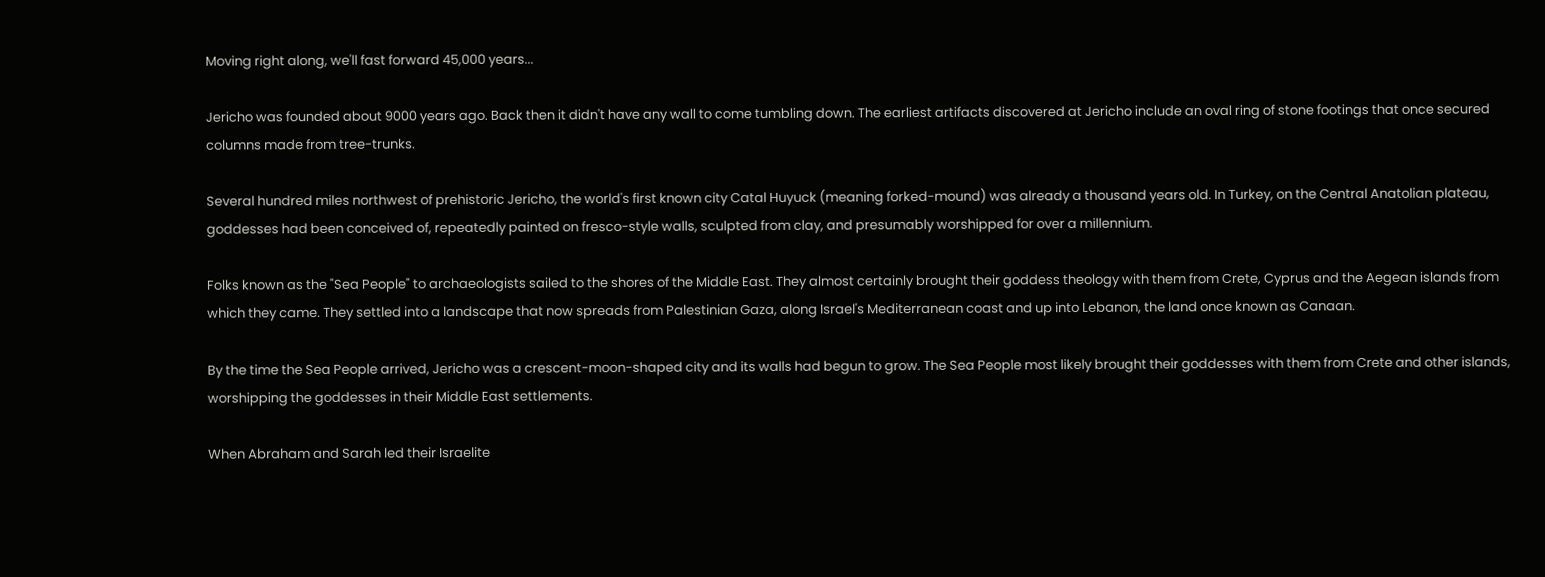Moving right along, we'll fast forward 45,000 years...

Jericho was founded about 9000 years ago. Back then it didn't have any wall to come tumbling down. The earliest artifacts discovered at Jericho include an oval ring of stone footings that once secured columns made from tree-trunks.

Several hundred miles northwest of prehistoric Jericho, the world's first known city Catal Huyuck (meaning forked-mound) was already a thousand years old. In Turkey, on the Central Anatolian plateau, goddesses had been conceived of, repeatedly painted on fresco-style walls, sculpted from clay, and presumably worshipped for over a millennium.

Folks known as the "Sea People" to archaeologists sailed to the shores of the Middle East. They almost certainly brought their goddess theology with them from Crete, Cyprus and the Aegean islands from which they came. They settled into a landscape that now spreads from Palestinian Gaza, along Israel's Mediterranean coast and up into Lebanon, the land once known as Canaan.

By the time the Sea People arrived, Jericho was a crescent-moon-shaped city and its walls had begun to grow. The Sea People most likely brought their goddesses with them from Crete and other islands, worshipping the goddesses in their Middle East settlements.

When Abraham and Sarah led their Israelite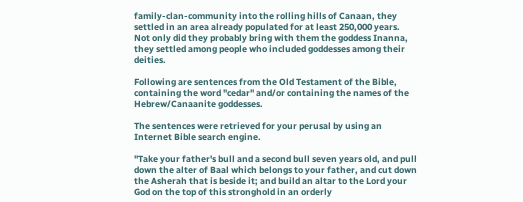family-clan-community into the rolling hills of Canaan, they settled in an area already populated for at least 250,000 years. Not only did they probably bring with them the goddess Inanna, they settled among people who included goddesses among their deities.

Following are sentences from the Old Testament of the Bible, containing the word "cedar" and/or containing the names of the Hebrew/Canaanite goddesses.

The sentences were retrieved for your perusal by using an Internet Bible search engine.

"Take your father's bull and a second bull seven years old, and pull down the alter of Baal which belongs to your father, and cut down the Asherah that is beside it; and build an altar to the Lord your God on the top of this stronghold in an orderly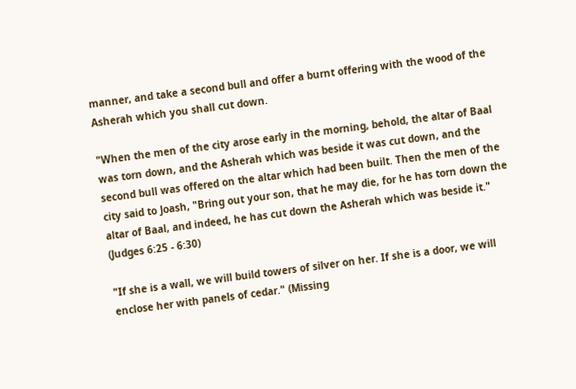manner, and take a second bull and offer a burnt offering with the wood of the Asherah which you shall cut down.

"When the men of the city arose early in the morning, behold, the altar of Baal was torn down, and the Asherah which was beside it was cut down, and the second bull was offered on the altar which had been built. Then the men of the city said to Joash, "Bring out your son, that he may die, for he has torn down the altar of Baal, and indeed, he has cut down the Asherah which was beside it." (Judges 6:25 - 6:30)

"If she is a wall, we will build towers of silver on her. If she is a door, we will enclose her with panels of cedar." (Missing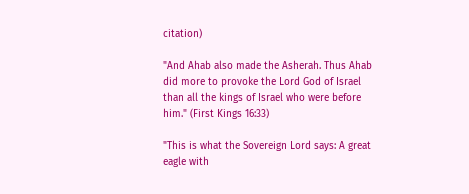citation)

"And Ahab also made the Asherah. Thus Ahab did more to provoke the Lord God of Israel than all the kings of Israel who were before him." (First Kings 16:33)

"This is what the Sovereign Lord says: A great eagle with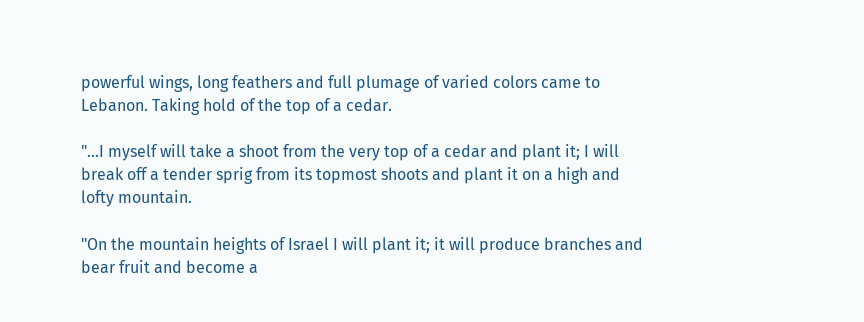powerful wings, long feathers and full plumage of varied colors came to Lebanon. Taking hold of the top of a cedar.

"...I myself will take a shoot from the very top of a cedar and plant it; I will break off a tender sprig from its topmost shoots and plant it on a high and lofty mountain.

"On the mountain heights of Israel I will plant it; it will produce branches and bear fruit and become a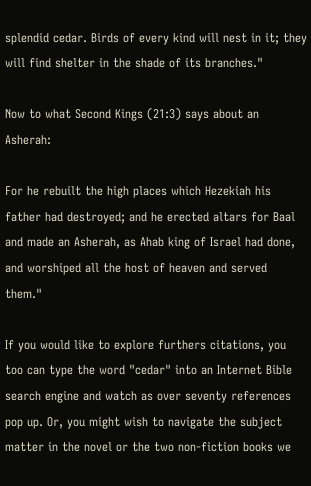splendid cedar. Birds of every kind will nest in it; they will find shelter in the shade of its branches."

Now to what Second Kings (21:3) says about an Asherah:

For he rebuilt the high places which Hezekiah his father had destroyed; and he erected altars for Baal and made an Asherah, as Ahab king of Israel had done, and worshiped all the host of heaven and served them."

If you would like to explore furthers citations, you too can type the word "cedar" into an Internet Bible search engine and watch as over seventy references pop up. Or, you might wish to navigate the subject matter in the novel or the two non-fiction books we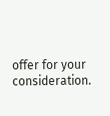offer for your consideration.